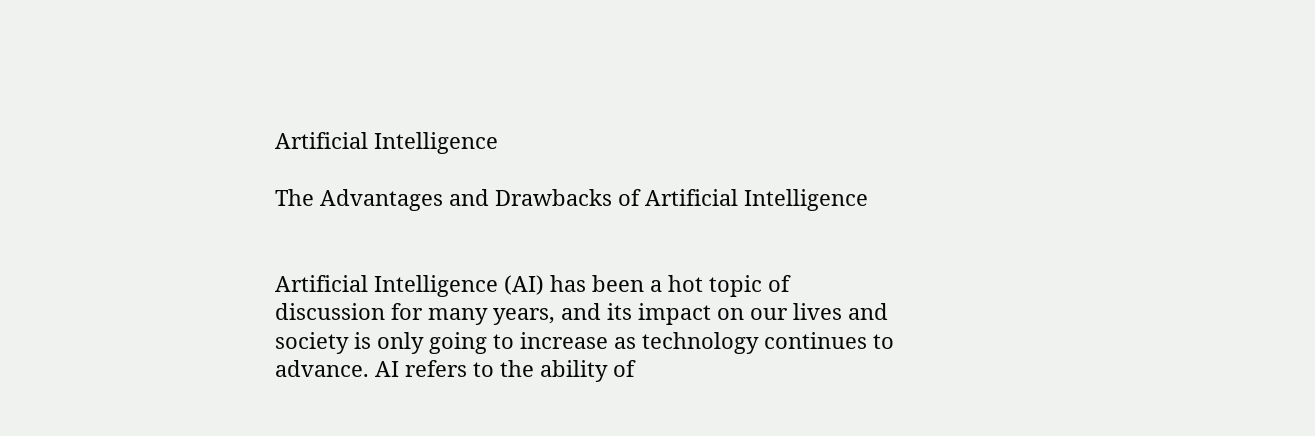Artificial Intelligence

The Advantages and Drawbacks of Artificial Intelligence


Artificial Intelligence (AI) has been a hot topic of discussion for many years, and its impact on our lives and society is only going to increase as technology continues to advance. AI refers to the ability of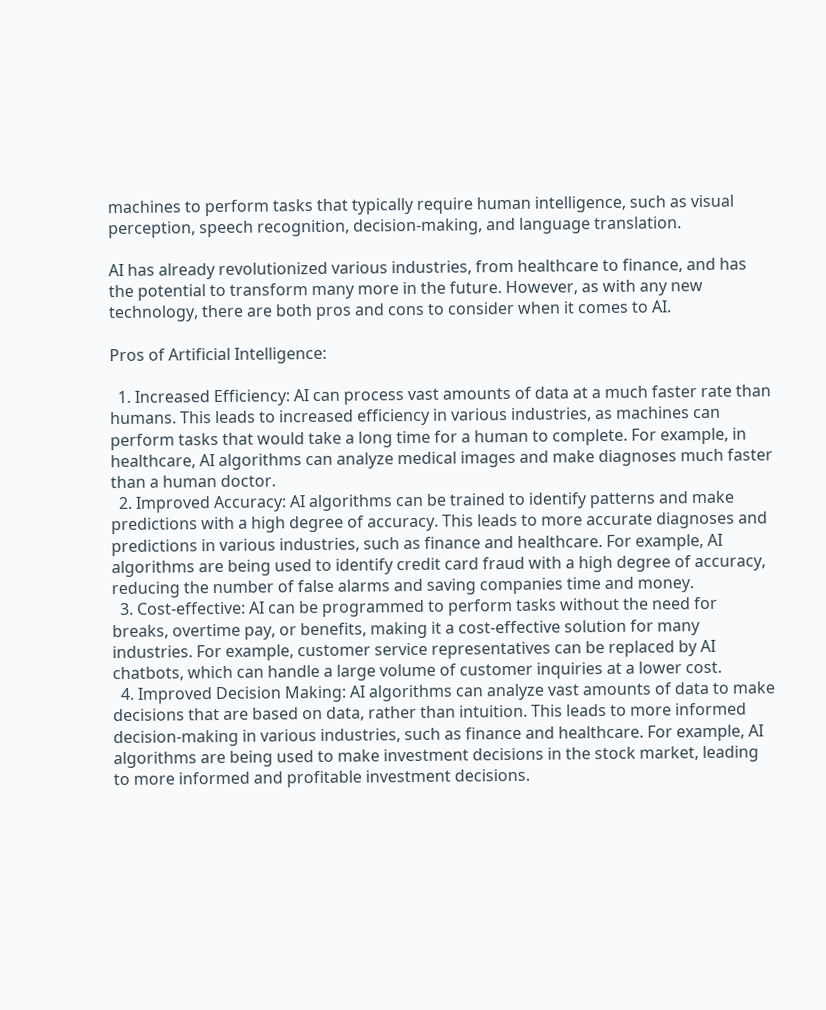machines to perform tasks that typically require human intelligence, such as visual perception, speech recognition, decision-making, and language translation.

AI has already revolutionized various industries, from healthcare to finance, and has the potential to transform many more in the future. However, as with any new technology, there are both pros and cons to consider when it comes to AI.

Pros of Artificial Intelligence:

  1. Increased Efficiency: AI can process vast amounts of data at a much faster rate than humans. This leads to increased efficiency in various industries, as machines can perform tasks that would take a long time for a human to complete. For example, in healthcare, AI algorithms can analyze medical images and make diagnoses much faster than a human doctor.
  2. Improved Accuracy: AI algorithms can be trained to identify patterns and make predictions with a high degree of accuracy. This leads to more accurate diagnoses and predictions in various industries, such as finance and healthcare. For example, AI algorithms are being used to identify credit card fraud with a high degree of accuracy, reducing the number of false alarms and saving companies time and money.
  3. Cost-effective: AI can be programmed to perform tasks without the need for breaks, overtime pay, or benefits, making it a cost-effective solution for many industries. For example, customer service representatives can be replaced by AI chatbots, which can handle a large volume of customer inquiries at a lower cost.
  4. Improved Decision Making: AI algorithms can analyze vast amounts of data to make decisions that are based on data, rather than intuition. This leads to more informed decision-making in various industries, such as finance and healthcare. For example, AI algorithms are being used to make investment decisions in the stock market, leading to more informed and profitable investment decisions.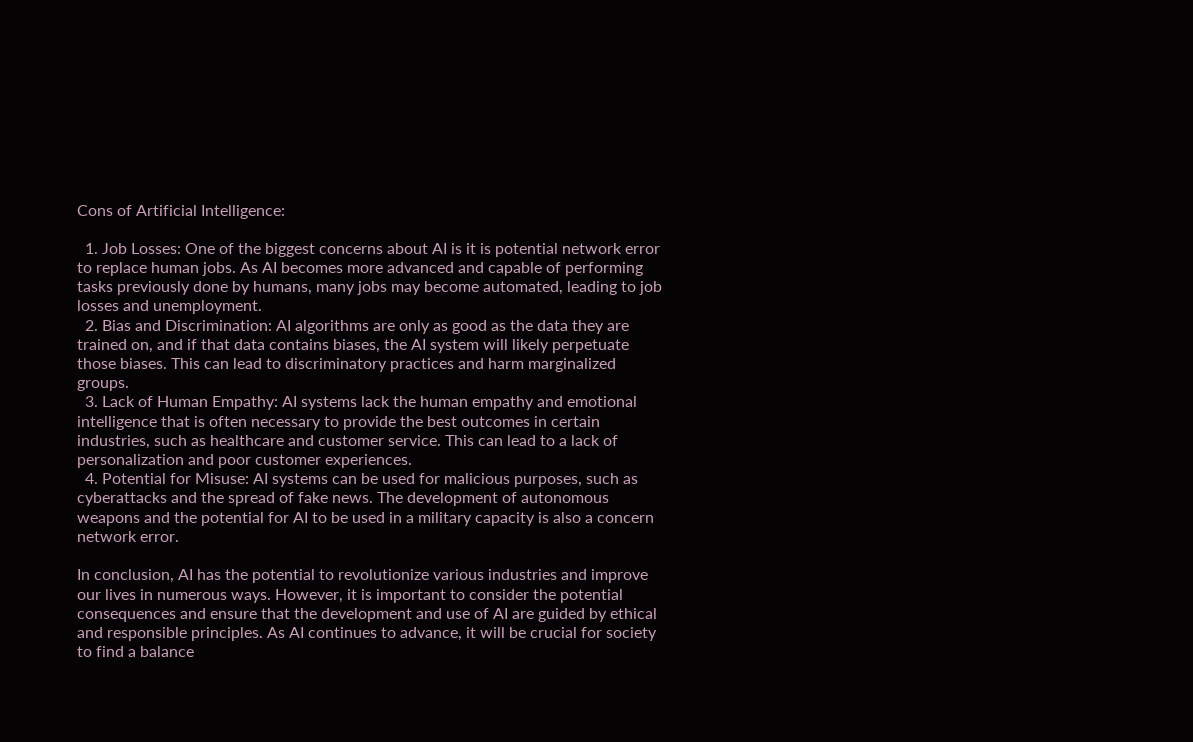Cons of Artificial Intelligence:

  1. Job Losses: One of the biggest concerns about AI is it is potential network error to replace human jobs. As AI becomes more advanced and capable of performing tasks previously done by humans, many jobs may become automated, leading to job losses and unemployment.
  2. Bias and Discrimination: AI algorithms are only as good as the data they are trained on, and if that data contains biases, the AI system will likely perpetuate those biases. This can lead to discriminatory practices and harm marginalized groups.
  3. Lack of Human Empathy: AI systems lack the human empathy and emotional intelligence that is often necessary to provide the best outcomes in certain industries, such as healthcare and customer service. This can lead to a lack of personalization and poor customer experiences.
  4. Potential for Misuse: AI systems can be used for malicious purposes, such as cyberattacks and the spread of fake news. The development of autonomous weapons and the potential for AI to be used in a military capacity is also a concern network error.

In conclusion, AI has the potential to revolutionize various industries and improve our lives in numerous ways. However, it is important to consider the potential consequences and ensure that the development and use of AI are guided by ethical and responsible principles. As AI continues to advance, it will be crucial for society to find a balance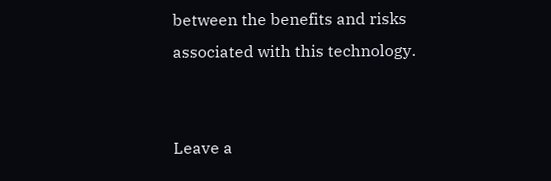between the benefits and risks associated with this technology.


Leave a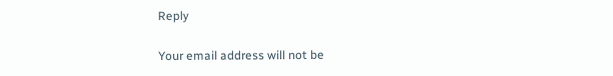Reply

Your email address will not be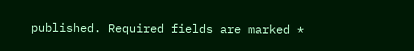published. Required fields are marked *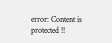error: Content is protected !!